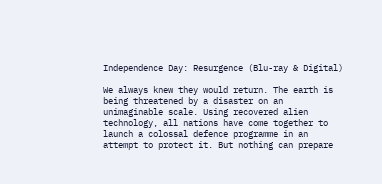Independence Day: Resurgence (Blu-ray & Digital)

We always knew they would return. The earth is being threatened by a disaster on an unimaginable scale. Using recovered alien technology, all nations have come together to launch a colossal defence programme in an attempt to protect it. But nothing can prepare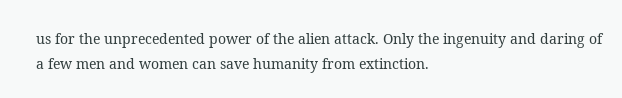us for the unprecedented power of the alien attack. Only the ingenuity and daring of a few men and women can save humanity from extinction.